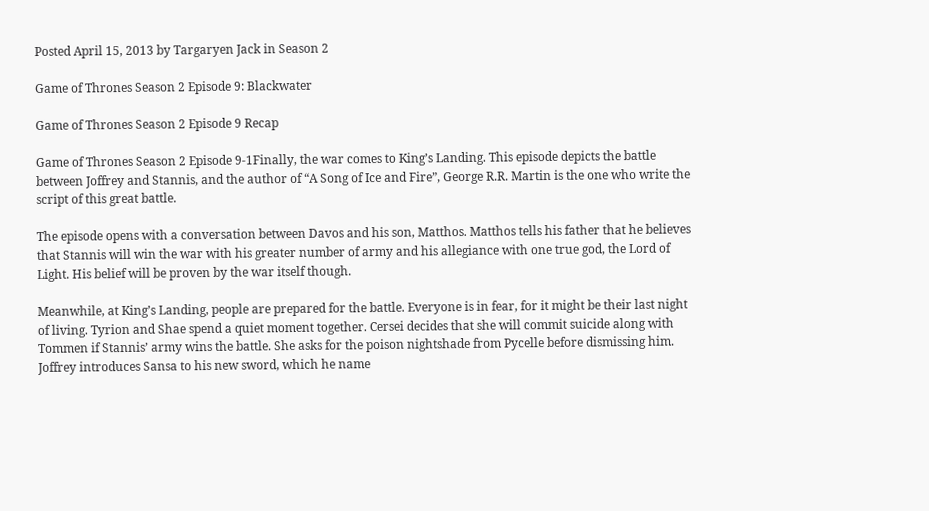Posted April 15, 2013 by Targaryen Jack in Season 2

Game of Thrones Season 2 Episode 9: Blackwater

Game of Thrones Season 2 Episode 9 Recap

Game of Thrones Season 2 Episode 9-1Finally, the war comes to King’s Landing. This episode depicts the battle between Joffrey and Stannis, and the author of “A Song of Ice and Fire”, George R.R. Martin is the one who write the script of this great battle.

The episode opens with a conversation between Davos and his son, Matthos. Matthos tells his father that he believes that Stannis will win the war with his greater number of army and his allegiance with one true god, the Lord of Light. His belief will be proven by the war itself though.

Meanwhile, at King’s Landing, people are prepared for the battle. Everyone is in fear, for it might be their last night of living. Tyrion and Shae spend a quiet moment together. Cersei decides that she will commit suicide along with Tommen if Stannis’ army wins the battle. She asks for the poison nightshade from Pycelle before dismissing him. Joffrey introduces Sansa to his new sword, which he name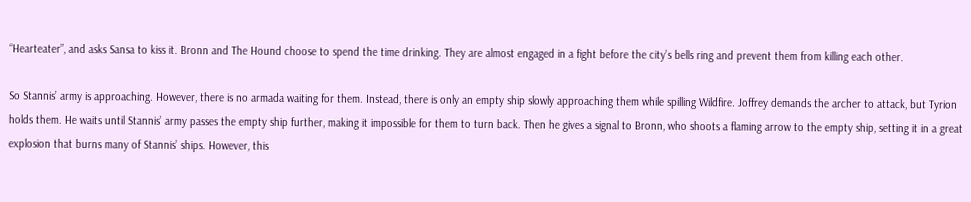“Hearteater”, and asks Sansa to kiss it. Bronn and The Hound choose to spend the time drinking. They are almost engaged in a fight before the city’s bells ring and prevent them from killing each other.

So Stannis’ army is approaching. However, there is no armada waiting for them. Instead, there is only an empty ship slowly approaching them while spilling Wildfire. Joffrey demands the archer to attack, but Tyrion holds them. He waits until Stannis’ army passes the empty ship further, making it impossible for them to turn back. Then he gives a signal to Bronn, who shoots a flaming arrow to the empty ship, setting it in a great explosion that burns many of Stannis’ ships. However, this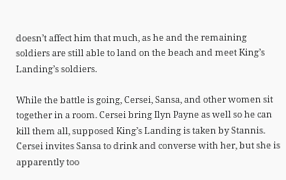doesn’t affect him that much, as he and the remaining soldiers are still able to land on the beach and meet King’s Landing’s soldiers.

While the battle is going, Cersei, Sansa, and other women sit together in a room. Cersei bring Ilyn Payne as well so he can kill them all, supposed King’s Landing is taken by Stannis. Cersei invites Sansa to drink and converse with her, but she is apparently too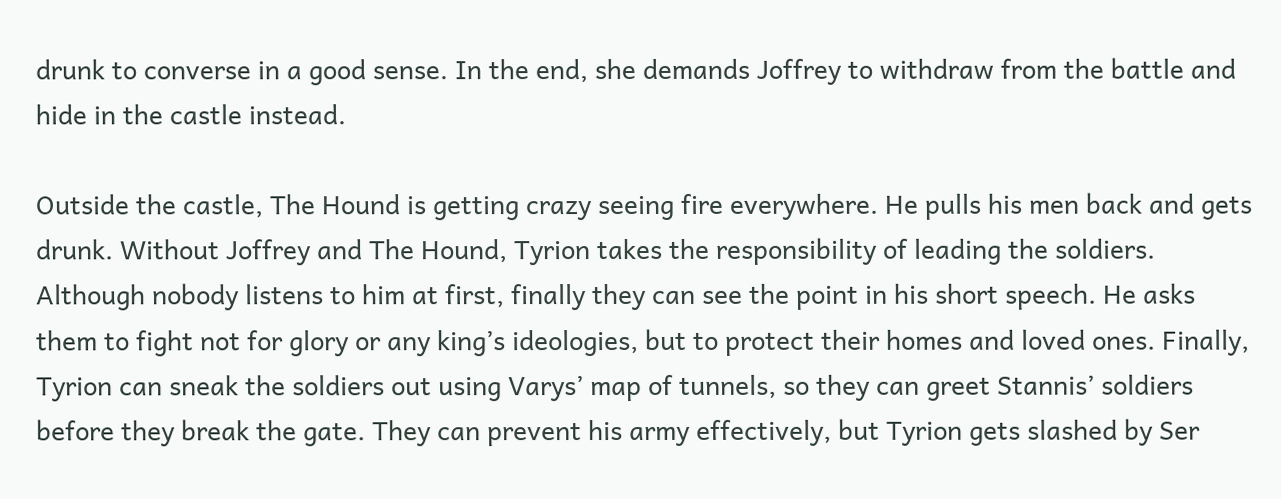drunk to converse in a good sense. In the end, she demands Joffrey to withdraw from the battle and hide in the castle instead.

Outside the castle, The Hound is getting crazy seeing fire everywhere. He pulls his men back and gets drunk. Without Joffrey and The Hound, Tyrion takes the responsibility of leading the soldiers. Although nobody listens to him at first, finally they can see the point in his short speech. He asks them to fight not for glory or any king’s ideologies, but to protect their homes and loved ones. Finally, Tyrion can sneak the soldiers out using Varys’ map of tunnels, so they can greet Stannis’ soldiers before they break the gate. They can prevent his army effectively, but Tyrion gets slashed by Ser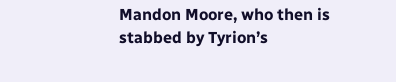Mandon Moore, who then is stabbed by Tyrion’s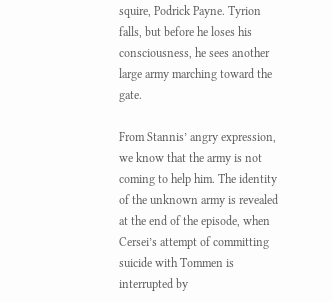squire, Podrick Payne. Tyrion falls, but before he loses his consciousness, he sees another large army marching toward the gate.

From Stannis’ angry expression, we know that the army is not coming to help him. The identity of the unknown army is revealed at the end of the episode, when Cersei’s attempt of committing suicide with Tommen is interrupted by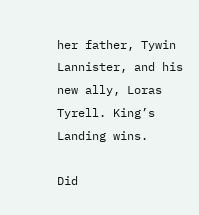her father, Tywin Lannister, and his new ally, Loras Tyrell. King’s Landing wins.

Did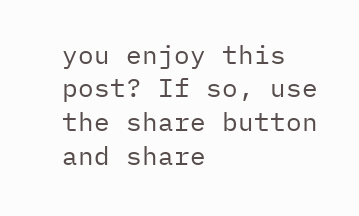you enjoy this post? If so, use the share button and share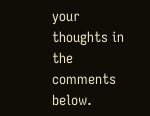your thoughts in the comments below.